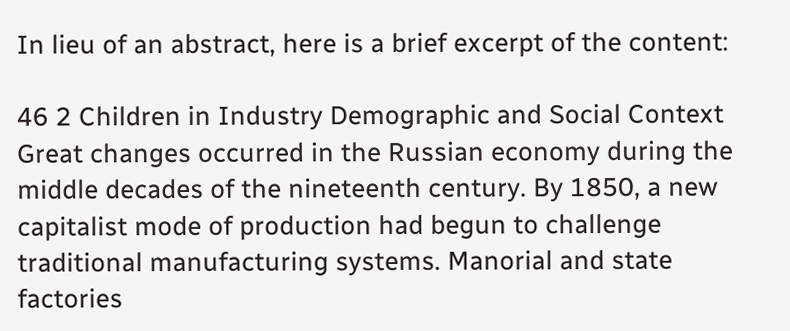In lieu of an abstract, here is a brief excerpt of the content:

46 2 Children in Industry Demographic and Social Context Great changes occurred in the Russian economy during the middle decades of the nineteenth century. By 1850, a new capitalist mode of production had begun to challenge traditional manufacturing systems. Manorial and state factories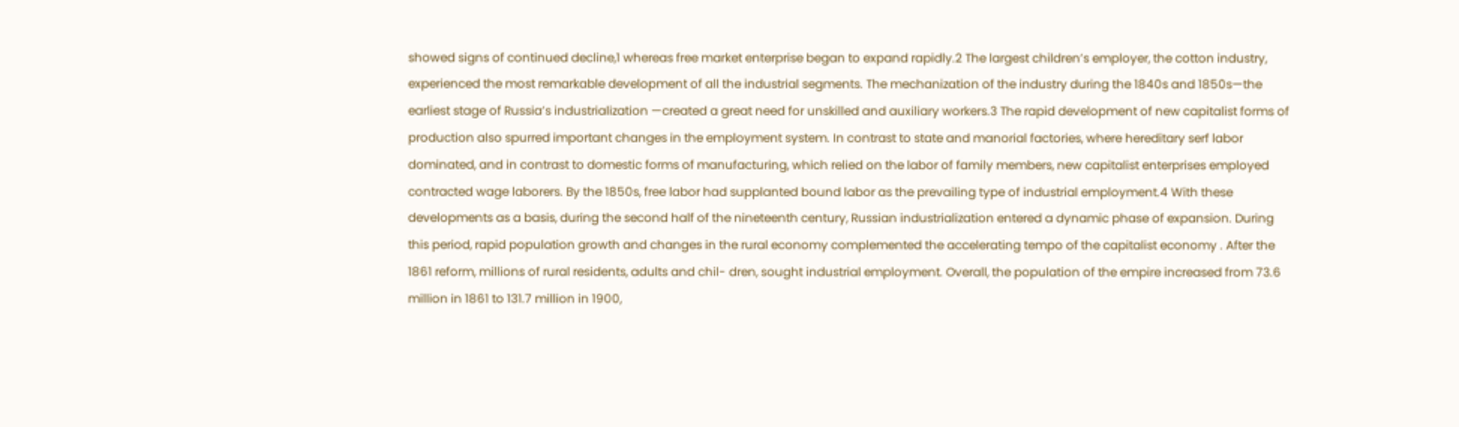showed signs of continued decline,1 whereas free market enterprise began to expand rapidly.2 The largest children’s employer, the cotton industry, experienced the most remarkable development of all the industrial segments. The mechanization of the industry during the 1840s and 1850s—the earliest stage of Russia’s industrialization —created a great need for unskilled and auxiliary workers.3 The rapid development of new capitalist forms of production also spurred important changes in the employment system. In contrast to state and manorial factories, where hereditary serf labor dominated, and in contrast to domestic forms of manufacturing, which relied on the labor of family members, new capitalist enterprises employed contracted wage laborers. By the 1850s, free labor had supplanted bound labor as the prevailing type of industrial employment.4 With these developments as a basis, during the second half of the nineteenth century, Russian industrialization entered a dynamic phase of expansion. During this period, rapid population growth and changes in the rural economy complemented the accelerating tempo of the capitalist economy . After the 1861 reform, millions of rural residents, adults and chil- dren, sought industrial employment. Overall, the population of the empire increased from 73.6 million in 1861 to 131.7 million in 1900,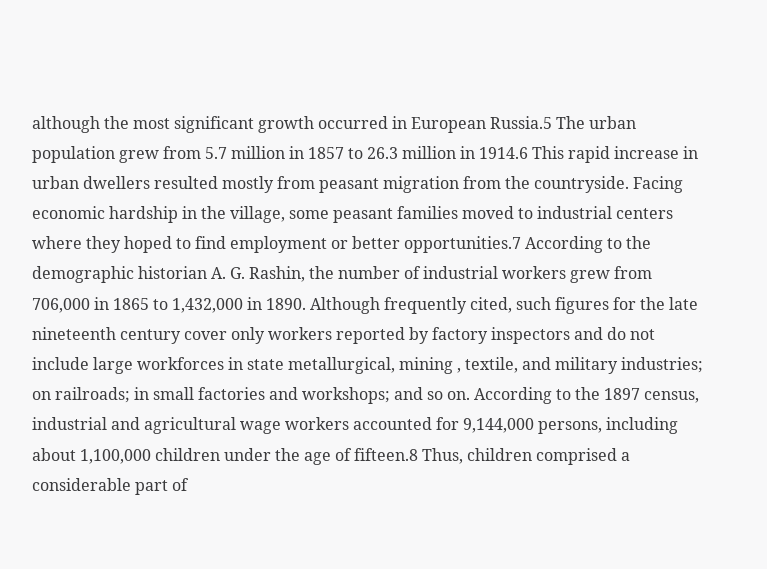although the most significant growth occurred in European Russia.5 The urban population grew from 5.7 million in 1857 to 26.3 million in 1914.6 This rapid increase in urban dwellers resulted mostly from peasant migration from the countryside. Facing economic hardship in the village, some peasant families moved to industrial centers where they hoped to find employment or better opportunities.7 According to the demographic historian A. G. Rashin, the number of industrial workers grew from 706,000 in 1865 to 1,432,000 in 1890. Although frequently cited, such figures for the late nineteenth century cover only workers reported by factory inspectors and do not include large workforces in state metallurgical, mining , textile, and military industries; on railroads; in small factories and workshops; and so on. According to the 1897 census, industrial and agricultural wage workers accounted for 9,144,000 persons, including about 1,100,000 children under the age of fifteen.8 Thus, children comprised a considerable part of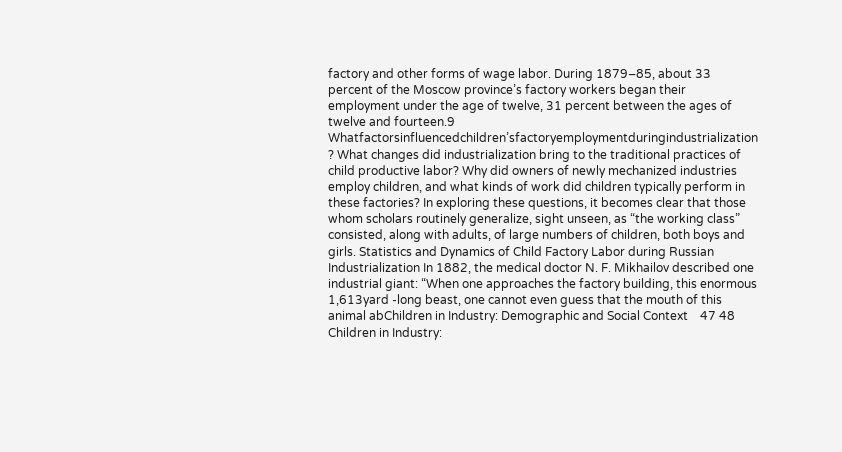factory and other forms of wage labor. During 1879–85, about 33 percent of the Moscow province’s factory workers began their employment under the age of twelve, 31 percent between the ages of twelve and fourteen.9 Whatfactorsinfluencedchildren’sfactoryemploymentduringindustrialization ? What changes did industrialization bring to the traditional practices of child productive labor? Why did owners of newly mechanized industries employ children, and what kinds of work did children typically perform in these factories? In exploring these questions, it becomes clear that those whom scholars routinely generalize, sight unseen, as “the working class” consisted, along with adults, of large numbers of children, both boys and girls. Statistics and Dynamics of Child Factory Labor during Russian Industrialization In 1882, the medical doctor N. F. Mikhailov described one industrial giant: “When one approaches the factory building, this enormous 1,613yard -long beast, one cannot even guess that the mouth of this animal abChildren in Industry: Demographic and Social Context    47 48    Children in Industry: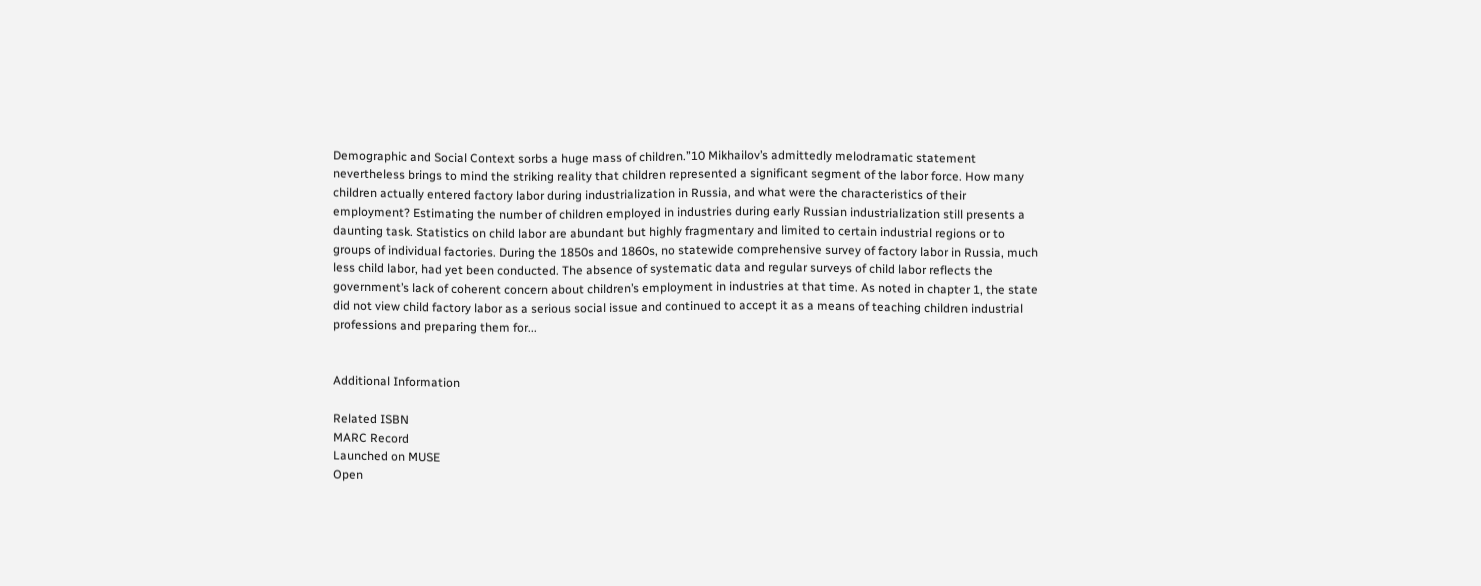Demographic and Social Context sorbs a huge mass of children.”10 Mikhailov’s admittedly melodramatic statement nevertheless brings to mind the striking reality that children represented a significant segment of the labor force. How many children actually entered factory labor during industrialization in Russia, and what were the characteristics of their employment? Estimating the number of children employed in industries during early Russian industrialization still presents a daunting task. Statistics on child labor are abundant but highly fragmentary and limited to certain industrial regions or to groups of individual factories. During the 1850s and 1860s, no statewide comprehensive survey of factory labor in Russia, much less child labor, had yet been conducted. The absence of systematic data and regular surveys of child labor reflects the government’s lack of coherent concern about children’s employment in industries at that time. As noted in chapter 1, the state did not view child factory labor as a serious social issue and continued to accept it as a means of teaching children industrial professions and preparing them for...


Additional Information

Related ISBN
MARC Record
Launched on MUSE
Open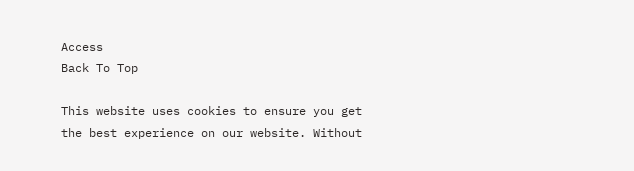Access
Back To Top

This website uses cookies to ensure you get the best experience on our website. Without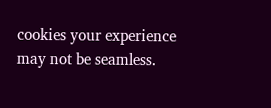cookies your experience may not be seamless.